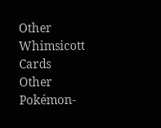Other Whimsicott Cards
Other Pokémon-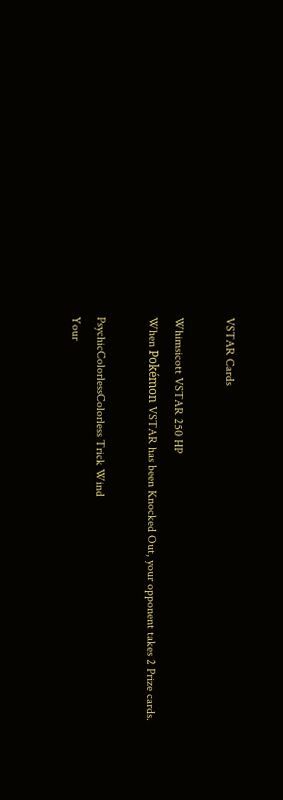VSTAR Cards

Whimsicott VSTAR 250 HP
When Pokémon VSTAR has been Knocked Out, your opponent takes 2 Prize cards.

PsychicColorlessColorless Trick Wind
Your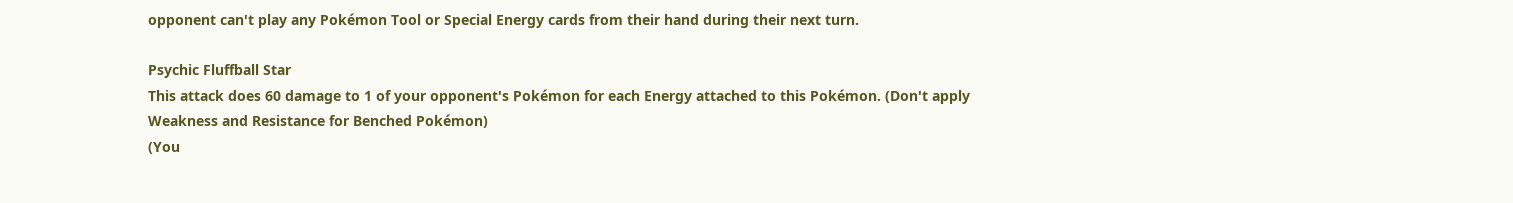opponent can't play any Pokémon Tool or Special Energy cards from their hand during their next turn.

Psychic Fluffball Star
This attack does 60 damage to 1 of your opponent's Pokémon for each Energy attached to this Pokémon. (Don't apply Weakness and Resistance for Benched Pokémon)
(You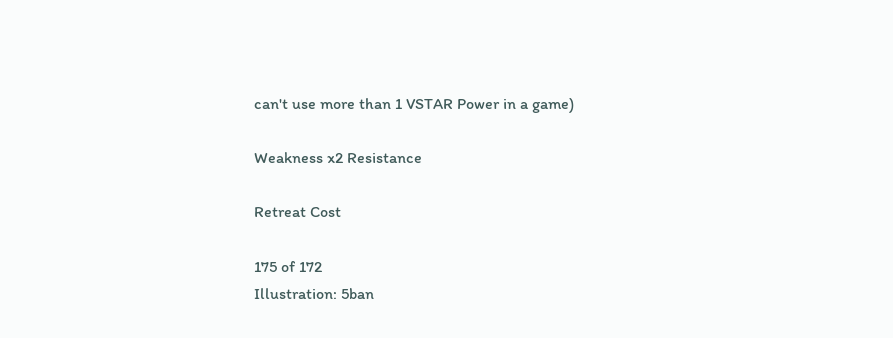can't use more than 1 VSTAR Power in a game)

Weakness x2 Resistance

Retreat Cost

175 of 172
Illustration: 5ban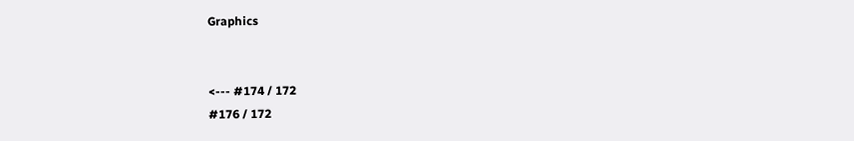Graphics


<--- #174 / 172
#176 / 172